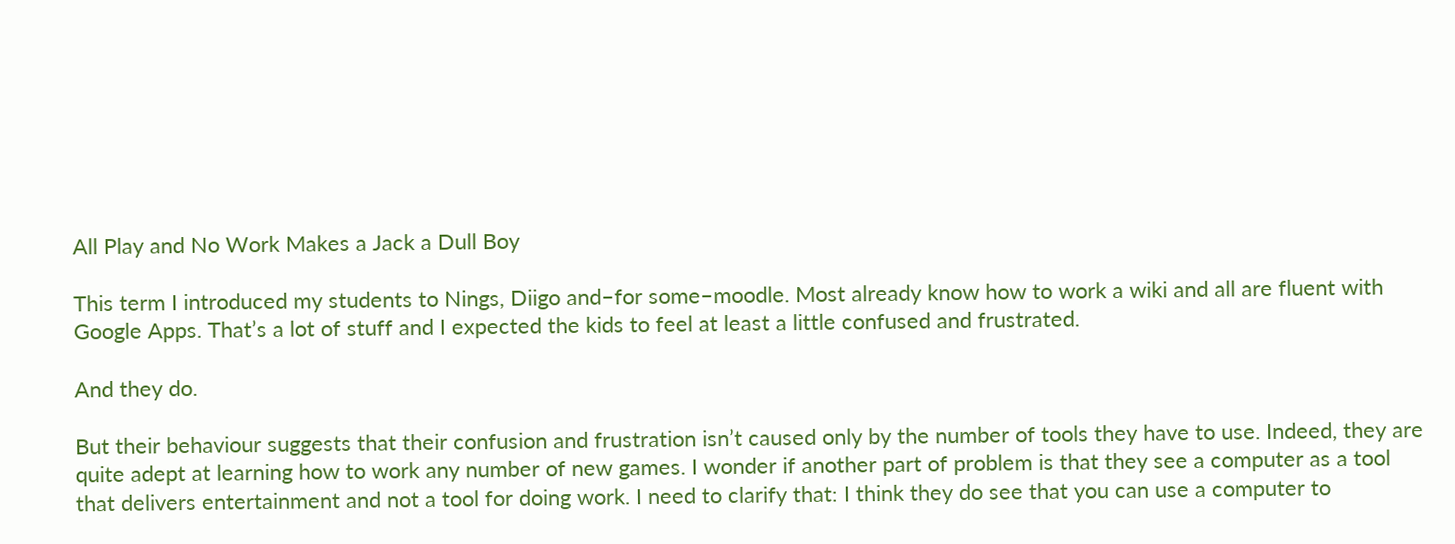All Play and No Work Makes a Jack a Dull Boy

This term I introduced my students to Nings, Diigo and–for some–moodle. Most already know how to work a wiki and all are fluent with Google Apps. That’s a lot of stuff and I expected the kids to feel at least a little confused and frustrated.

And they do.

But their behaviour suggests that their confusion and frustration isn’t caused only by the number of tools they have to use. Indeed, they are quite adept at learning how to work any number of new games. I wonder if another part of problem is that they see a computer as a tool that delivers entertainment and not a tool for doing work. I need to clarify that: I think they do see that you can use a computer to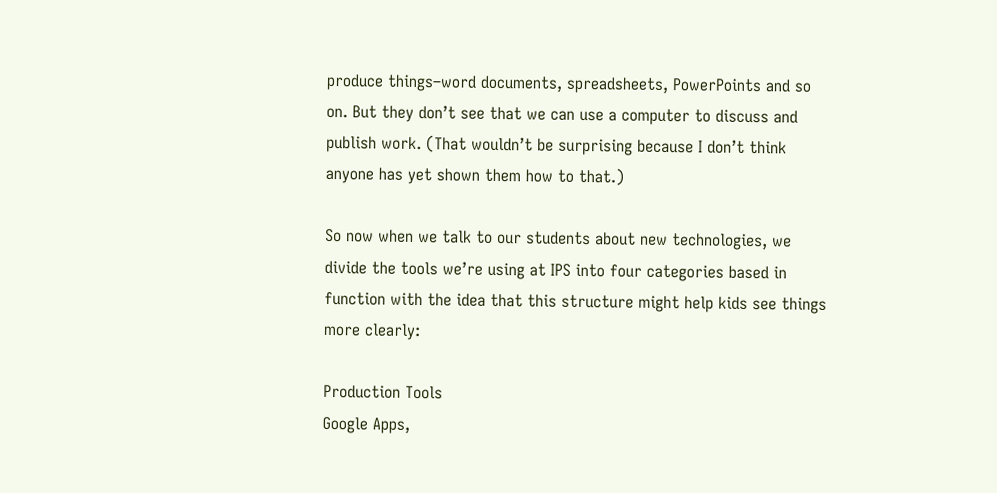produce things–word documents, spreadsheets, PowerPoints and so on. But they don’t see that we can use a computer to discuss and publish work. (That wouldn’t be surprising because I don’t think anyone has yet shown them how to that.)

So now when we talk to our students about new technologies, we divide the tools we’re using at IPS into four categories based in function with the idea that this structure might help kids see things more clearly:

Production Tools
Google Apps,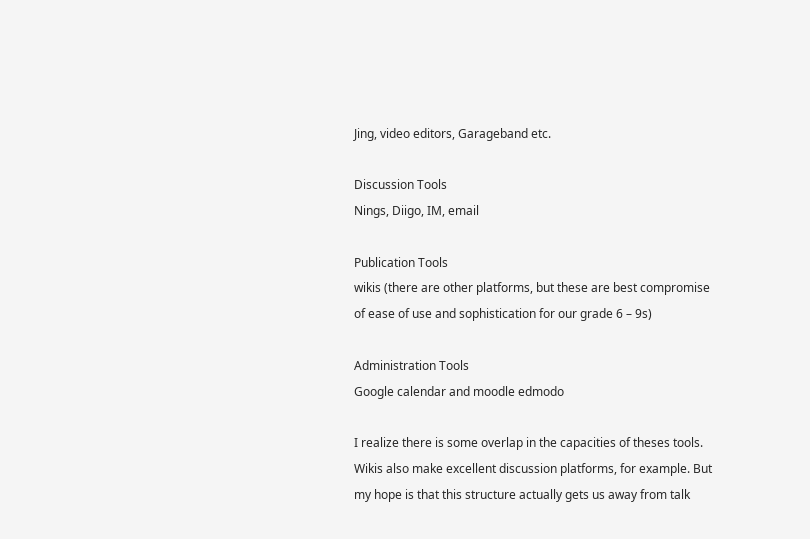Jing, video editors, Garageband etc.

Discussion Tools
Nings, Diigo, IM, email

Publication Tools
wikis (there are other platforms, but these are best compromise of ease of use and sophistication for our grade 6 – 9s)

Administration Tools
Google calendar and moodle edmodo

I realize there is some overlap in the capacities of theses tools. Wikis also make excellent discussion platforms, for example. But my hope is that this structure actually gets us away from talk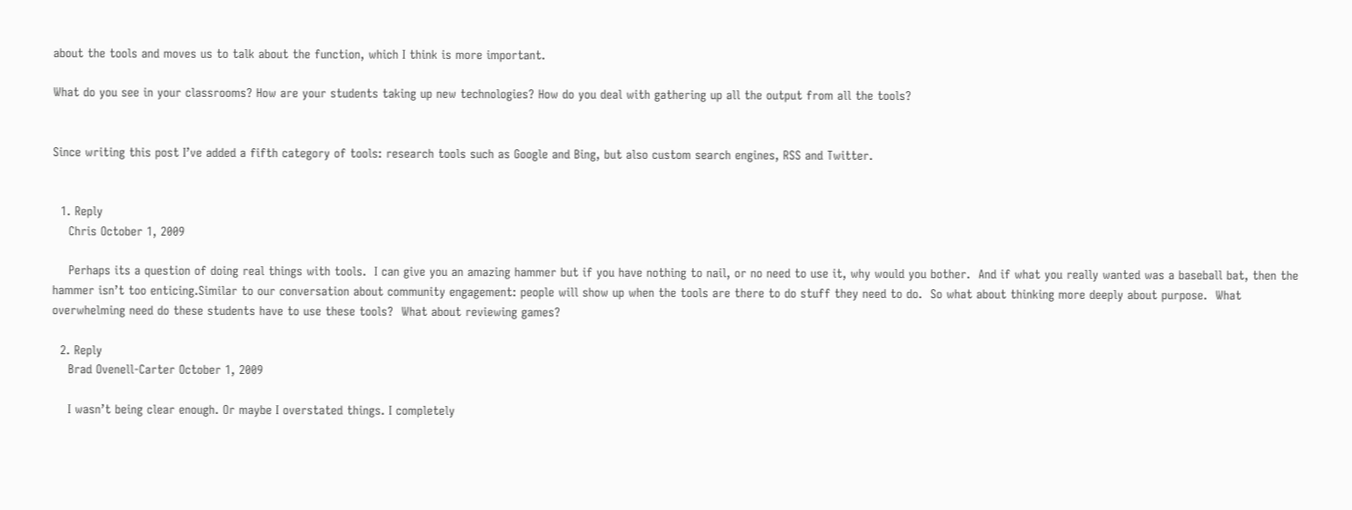about the tools and moves us to talk about the function, which I think is more important.

What do you see in your classrooms? How are your students taking up new technologies? How do you deal with gathering up all the output from all the tools?


Since writing this post I’ve added a fifth category of tools: research tools such as Google and Bing, but also custom search engines, RSS and Twitter.


  1. Reply
    Chris October 1, 2009

    Perhaps its a question of doing real things with tools.  I can give you an amazing hammer but if you have nothing to nail, or no need to use it, why would you bother.  And if what you really wanted was a baseball bat, then the hammer isn’t too enticing.Similar to our conversation about community engagement: people will show up when the tools are there to do stuff they need to do.  So what about thinking more deeply about purpose.  What overwhelming need do these students have to use these tools?  What about reviewing games?

  2. Reply
    Brad Ovenell-Carter October 1, 2009

    I wasn’t being clear enough. Or maybe I overstated things. I completely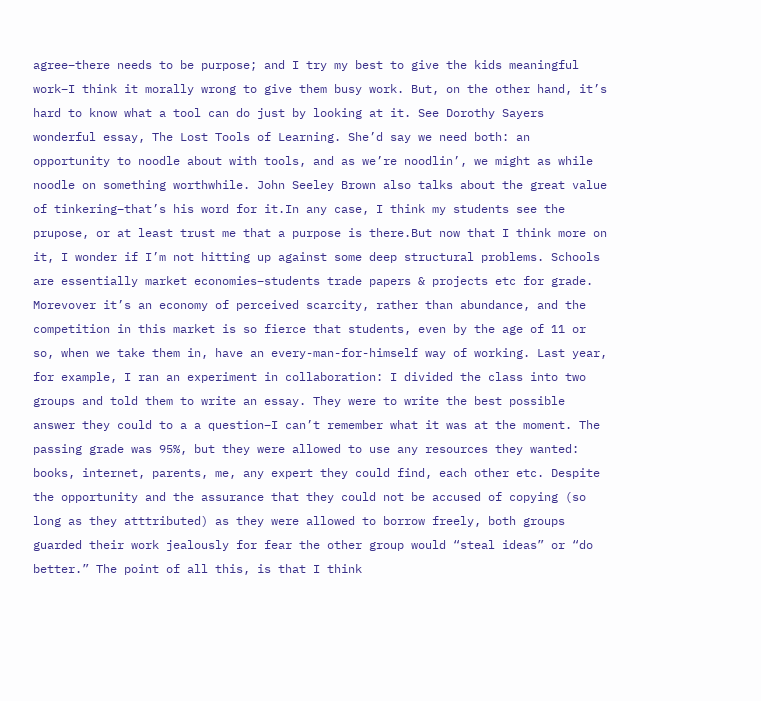agree–there needs to be purpose; and I try my best to give the kids meaningful work–I think it morally wrong to give them busy work. But, on the other hand, it’s hard to know what a tool can do just by looking at it. See Dorothy Sayers wonderful essay, The Lost Tools of Learning. She’d say we need both: an opportunity to noodle about with tools, and as we’re noodlin’, we might as while noodle on something worthwhile. John Seeley Brown also talks about the great value of tinkering–that’s his word for it.In any case, I think my students see the prupose, or at least trust me that a purpose is there.But now that I think more on it, I wonder if I’m not hitting up against some deep structural problems. Schools are essentially market economies–students trade papers & projects etc for grade. Morevover it’s an economy of perceived scarcity, rather than abundance, and the competition in this market is so fierce that students, even by the age of 11 or so, when we take them in, have an every-man-for-himself way of working. Last year, for example, I ran an experiment in collaboration: I divided the class into two groups and told them to write an essay. They were to write the best possible answer they could to a a question–I can’t remember what it was at the moment. The passing grade was 95%, but they were allowed to use any resources they wanted: books, internet, parents, me, any expert they could find, each other etc. Despite the opportunity and the assurance that they could not be accused of copying (so long as they atttributed) as they were allowed to borrow freely, both groups guarded their work jealously for fear the other group would “steal ideas” or “do better.” The point of all this, is that I think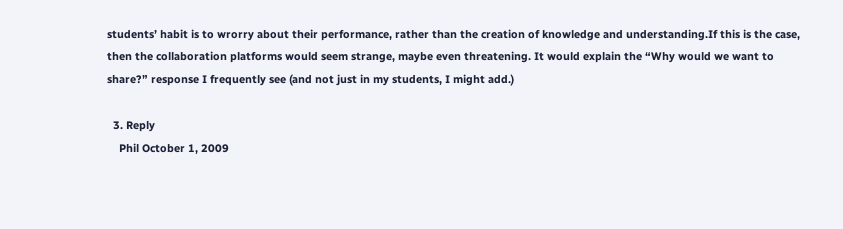students’ habit is to wrorry about their performance, rather than the creation of knowledge and understanding.If this is the case, then the collaboration platforms would seem strange, maybe even threatening. It would explain the “Why would we want to share?” response I frequently see (and not just in my students, I might add.)

  3. Reply
    Phil October 1, 2009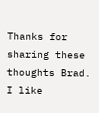Thanks for sharing these thoughts Brad.  I like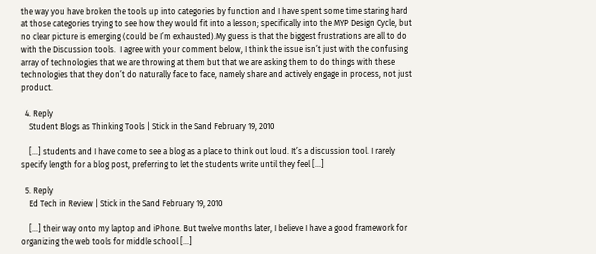the way you have broken the tools up into categories by function and I have spent some time staring hard at those categories trying to see how they would fit into a lesson; specifically into the MYP Design Cycle, but no clear picture is emerging (could be I’m exhausted).My guess is that the biggest frustrations are all to do with the Discussion tools.  I agree with your comment below, I think the issue isn’t just with the confusing array of technologies that we are throwing at them but that we are asking them to do things with these technologies that they don’t do naturally face to face, namely share and actively engage in process, not just product.

  4. Reply
    Student Blogs as Thinking Tools | Stick in the Sand February 19, 2010

    […] students and I have come to see a blog as a place to think out loud. It’s a discussion tool. I rarely specify length for a blog post, preferring to let the students write until they feel […]

  5. Reply
    Ed Tech in Review | Stick in the Sand February 19, 2010

    […] their way onto my laptop and iPhone. But twelve months later, I believe I have a good framework for organizing the web tools for middle school […]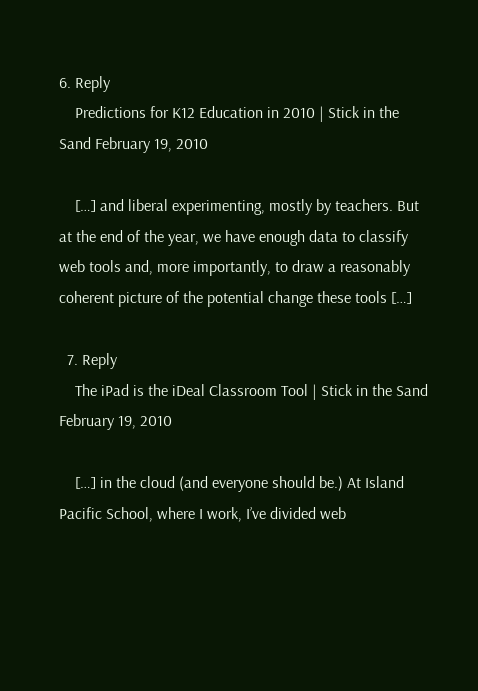6. Reply
    Predictions for K12 Education in 2010 | Stick in the Sand February 19, 2010

    […] and liberal experimenting, mostly by teachers. But at the end of the year, we have enough data to classify web tools and, more importantly, to draw a reasonably coherent picture of the potential change these tools […]

  7. Reply
    The iPad is the iDeal Classroom Tool | Stick in the Sand February 19, 2010

    […] in the cloud (and everyone should be.) At Island Pacific School, where I work, I’ve divided web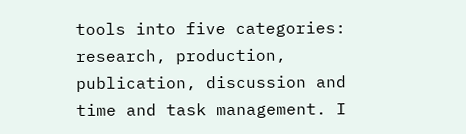tools into five categories: research, production, publication, discussion and time and task management. I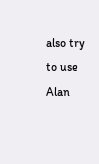also try to use Alan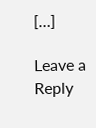[…]

Leave a Reply